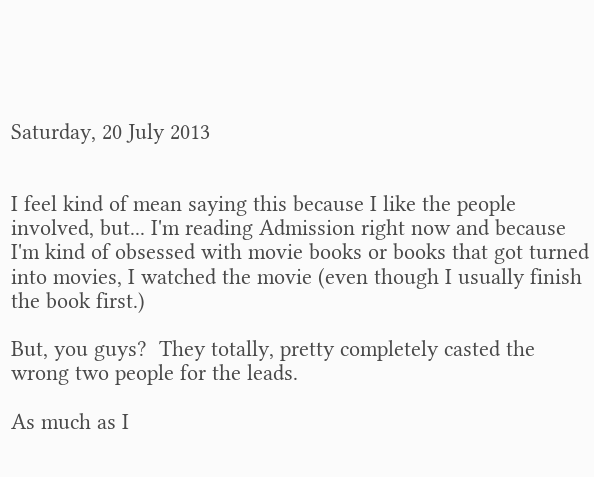Saturday, 20 July 2013


I feel kind of mean saying this because I like the people involved, but... I'm reading Admission right now and because I'm kind of obsessed with movie books or books that got turned into movies, I watched the movie (even though I usually finish the book first.)

But, you guys?  They totally, pretty completely casted the wrong two people for the leads.

As much as I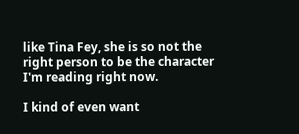like Tina Fey, she is so not the right person to be the character I'm reading right now.

I kind of even want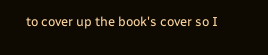to cover up the book's cover so I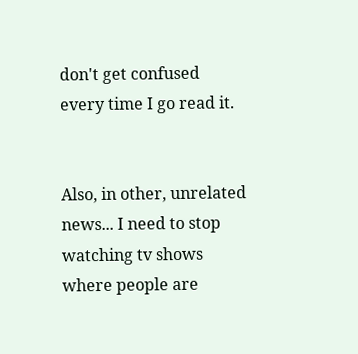don't get confused every time I go read it.


Also, in other, unrelated news... I need to stop watching tv shows where people are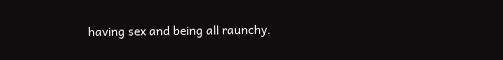having sex and being all raunchy.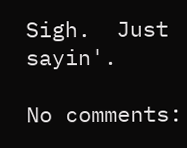Sigh.  Just sayin'.

No comments: